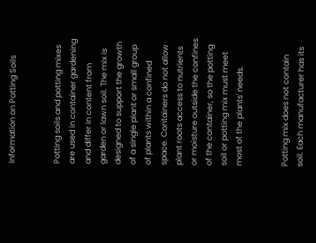Information on Potting Soils


Potting soils and potting mixes are used in container gardening and differ in content from garden or lawn soil. The mix is designed to support the growth of a single plant or small group of plants within a confined space. Containers do not allow plant roots access to nutrients or moisture outside the confines of the container, so the potting soil or potting mix must meet most of the plants' needs.


Potting mix does not contain soil. Each manufacturer has its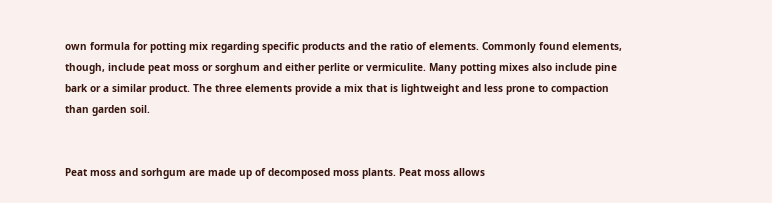own formula for potting mix regarding specific products and the ratio of elements. Commonly found elements, though, include peat moss or sorghum and either perlite or vermiculite. Many potting mixes also include pine bark or a similar product. The three elements provide a mix that is lightweight and less prone to compaction than garden soil.


Peat moss and sorhgum are made up of decomposed moss plants. Peat moss allows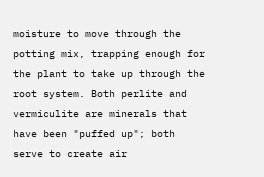moisture to move through the potting mix, trapping enough for the plant to take up through the root system. Both perlite and vermiculite are minerals that have been "puffed up"; both serve to create air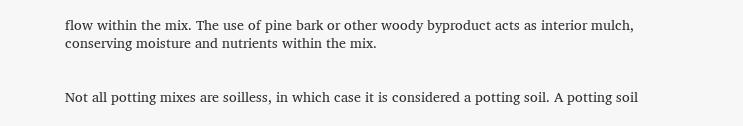flow within the mix. The use of pine bark or other woody byproduct acts as interior mulch, conserving moisture and nutrients within the mix.


Not all potting mixes are soilless, in which case it is considered a potting soil. A potting soil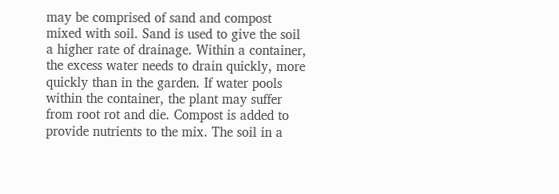may be comprised of sand and compost mixed with soil. Sand is used to give the soil a higher rate of drainage. Within a container, the excess water needs to drain quickly, more quickly than in the garden. If water pools within the container, the plant may suffer from root rot and die. Compost is added to provide nutrients to the mix. The soil in a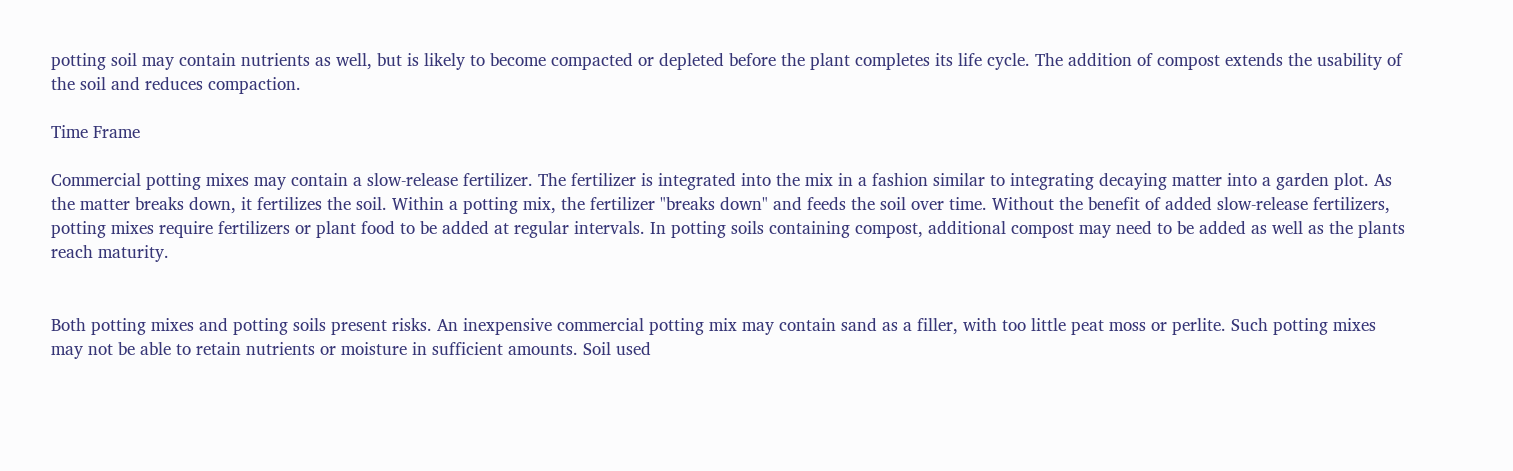potting soil may contain nutrients as well, but is likely to become compacted or depleted before the plant completes its life cycle. The addition of compost extends the usability of the soil and reduces compaction.

Time Frame

Commercial potting mixes may contain a slow-release fertilizer. The fertilizer is integrated into the mix in a fashion similar to integrating decaying matter into a garden plot. As the matter breaks down, it fertilizes the soil. Within a potting mix, the fertilizer "breaks down" and feeds the soil over time. Without the benefit of added slow-release fertilizers, potting mixes require fertilizers or plant food to be added at regular intervals. In potting soils containing compost, additional compost may need to be added as well as the plants reach maturity.


Both potting mixes and potting soils present risks. An inexpensive commercial potting mix may contain sand as a filler, with too little peat moss or perlite. Such potting mixes may not be able to retain nutrients or moisture in sufficient amounts. Soil used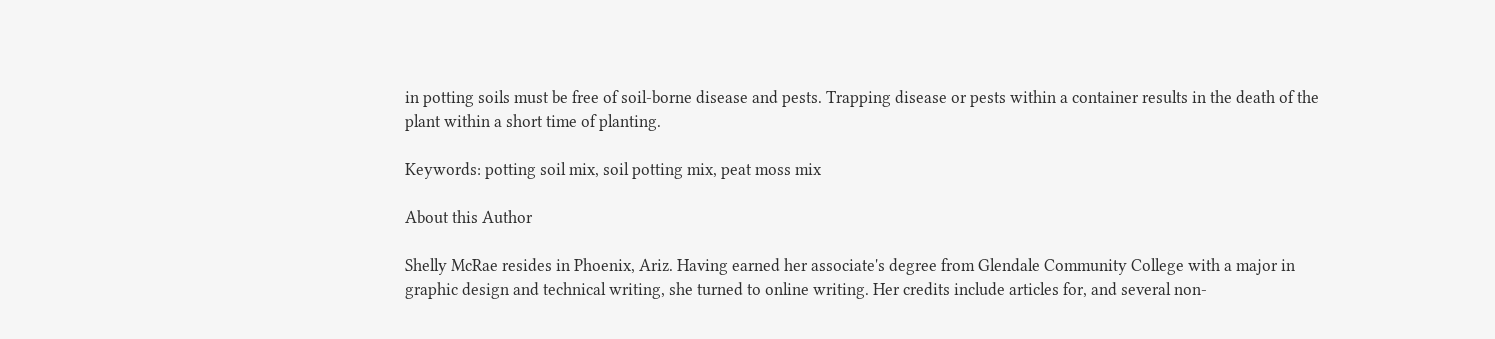in potting soils must be free of soil-borne disease and pests. Trapping disease or pests within a container results in the death of the plant within a short time of planting.

Keywords: potting soil mix, soil potting mix, peat moss mix

About this Author

Shelly McRae resides in Phoenix, Ariz. Having earned her associate's degree from Glendale Community College with a major in graphic design and technical writing, she turned to online writing. Her credits include articles for, and several non-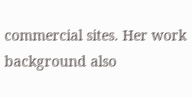commercial sites. Her work background also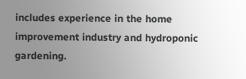includes experience in the home improvement industry and hydroponic gardening.